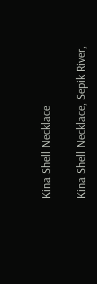Kina Shell Necklace

Kina Shell Necklace, Sepik River,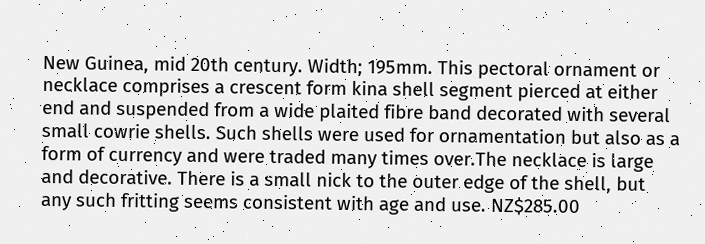New Guinea, mid 20th century. Width; 195mm. This pectoral ornament or necklace comprises a crescent form kina shell segment pierced at either end and suspended from a wide plaited fibre band decorated with several small cowrie shells. Such shells were used for ornamentation but also as a form of currency and were traded many times over.The necklace is large and decorative. There is a small nick to the outer edge of the shell, but any such fritting seems consistent with age and use. NZ$285.00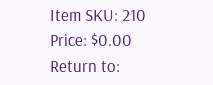Item SKU: 210
Price: $0.00
Return to: